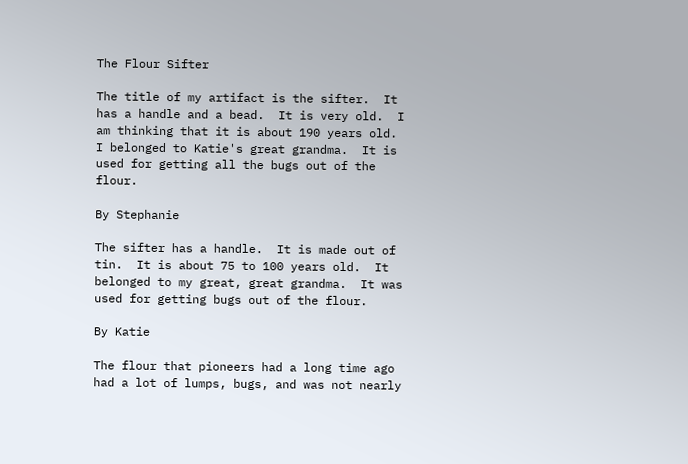The Flour Sifter

The title of my artifact is the sifter.  It has a handle and a bead.  It is very old.  I am thinking that it is about 190 years old.  I belonged to Katie's great grandma.  It is used for getting all the bugs out of the flour.

By Stephanie

The sifter has a handle.  It is made out of tin.  It is about 75 to 100 years old.  It belonged to my great, great grandma.  It was used for getting bugs out of the flour.

By Katie

The flour that pioneers had a long time ago had a lot of lumps, bugs, and was not nearly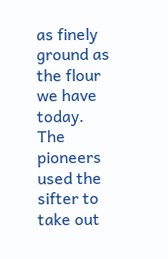as finely ground as the flour we have today.  The pioneers used the sifter to take out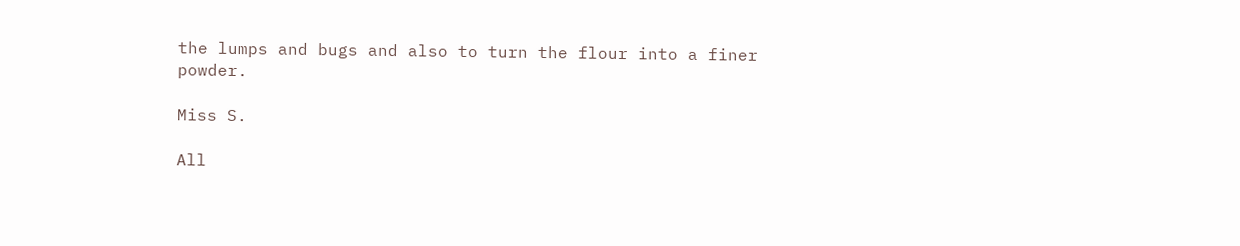the lumps and bugs and also to turn the flour into a finer powder.

Miss S.

All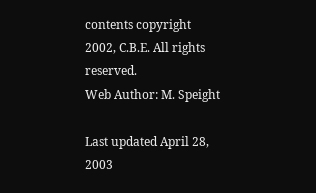contents copyright 2002, C.B.E. All rights reserved.
Web Author: M. Speight

Last updated April 28, 2003